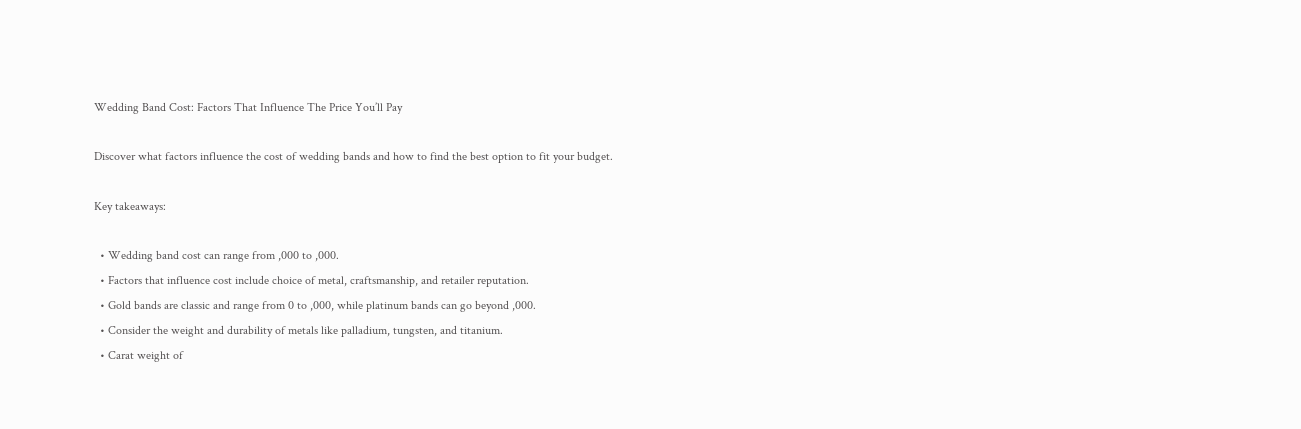Wedding Band Cost: Factors That Influence The Price You’ll Pay

Discover what factors influence the cost of wedding bands and how to find the best option to fit your budget.

Key takeaways:

  • Wedding band cost can range from ,000 to ,000.
  • Factors that influence cost include choice of metal, craftsmanship, and retailer reputation.
  • Gold bands are classic and range from 0 to ,000, while platinum bands can go beyond ,000.
  • Consider the weight and durability of metals like palladium, tungsten, and titanium.
  • Carat weight of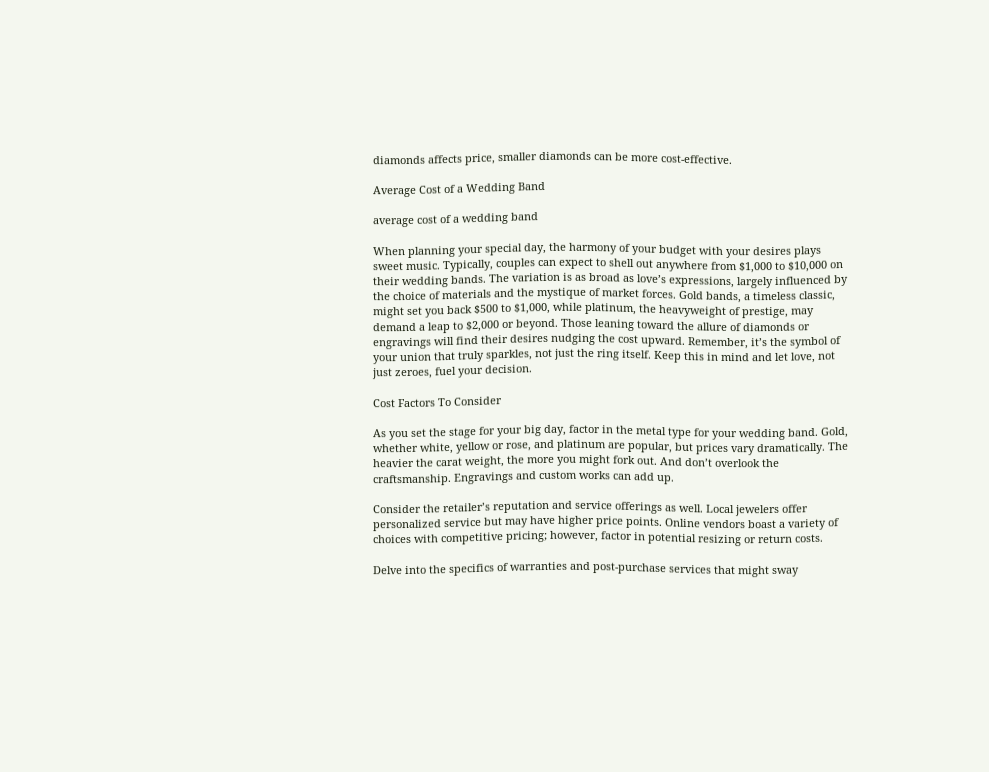diamonds affects price, smaller diamonds can be more cost-effective.

Average Cost of a Wedding Band

average cost of a wedding band

When planning your special day, the harmony of your budget with your desires plays sweet music. Typically, couples can expect to shell out anywhere from $1,000 to $10,000 on their wedding bands. The variation is as broad as love’s expressions, largely influenced by the choice of materials and the mystique of market forces. Gold bands, a timeless classic, might set you back $500 to $1,000, while platinum, the heavyweight of prestige, may demand a leap to $2,000 or beyond. Those leaning toward the allure of diamonds or engravings will find their desires nudging the cost upward. Remember, it’s the symbol of your union that truly sparkles, not just the ring itself. Keep this in mind and let love, not just zeroes, fuel your decision.

Cost Factors To Consider

As you set the stage for your big day, factor in the metal type for your wedding band. Gold, whether white, yellow or rose, and platinum are popular, but prices vary dramatically. The heavier the carat weight, the more you might fork out. And don’t overlook the craftsmanship. Engravings and custom works can add up.

Consider the retailer’s reputation and service offerings as well. Local jewelers offer personalized service but may have higher price points. Online vendors boast a variety of choices with competitive pricing; however, factor in potential resizing or return costs.

Delve into the specifics of warranties and post-purchase services that might sway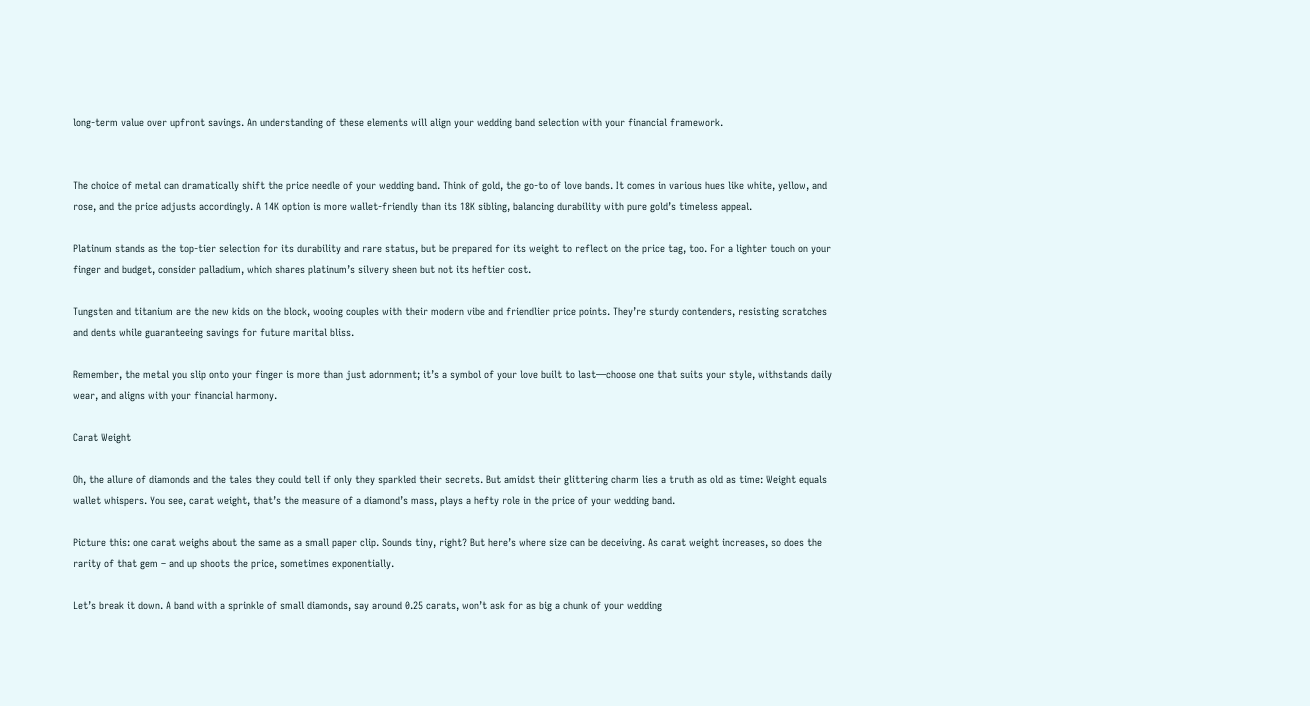long-term value over upfront savings. An understanding of these elements will align your wedding band selection with your financial framework.


The choice of metal can dramatically shift the price needle of your wedding band. Think of gold, the go-to of love bands. It comes in various hues like white, yellow, and rose, and the price adjusts accordingly. A 14K option is more wallet-friendly than its 18K sibling, balancing durability with pure gold’s timeless appeal.

Platinum stands as the top-tier selection for its durability and rare status, but be prepared for its weight to reflect on the price tag, too. For a lighter touch on your finger and budget, consider palladium, which shares platinum’s silvery sheen but not its heftier cost.

Tungsten and titanium are the new kids on the block, wooing couples with their modern vibe and friendlier price points. They’re sturdy contenders, resisting scratches and dents while guaranteeing savings for future marital bliss.

Remember, the metal you slip onto your finger is more than just adornment; it’s a symbol of your love built to last—choose one that suits your style, withstands daily wear, and aligns with your financial harmony.

Carat Weight

Oh, the allure of diamonds and the tales they could tell if only they sparkled their secrets. But amidst their glittering charm lies a truth as old as time: Weight equals wallet whispers. You see, carat weight, that’s the measure of a diamond’s mass, plays a hefty role in the price of your wedding band.

Picture this: one carat weighs about the same as a small paper clip. Sounds tiny, right? But here’s where size can be deceiving. As carat weight increases, so does the rarity of that gem – and up shoots the price, sometimes exponentially.

Let’s break it down. A band with a sprinkle of small diamonds, say around 0.25 carats, won’t ask for as big a chunk of your wedding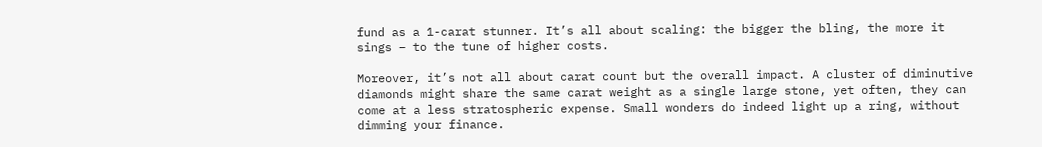fund as a 1-carat stunner. It’s all about scaling: the bigger the bling, the more it sings – to the tune of higher costs.

Moreover, it’s not all about carat count but the overall impact. A cluster of diminutive diamonds might share the same carat weight as a single large stone, yet often, they can come at a less stratospheric expense. Small wonders do indeed light up a ring, without dimming your finance.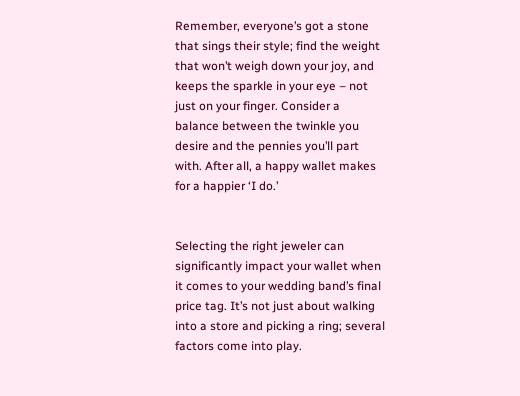Remember, everyone’s got a stone that sings their style; find the weight that won’t weigh down your joy, and keeps the sparkle in your eye – not just on your finger. Consider a balance between the twinkle you desire and the pennies you’ll part with. After all, a happy wallet makes for a happier ‘I do.’


Selecting the right jeweler can significantly impact your wallet when it comes to your wedding band’s final price tag. It’s not just about walking into a store and picking a ring; several factors come into play.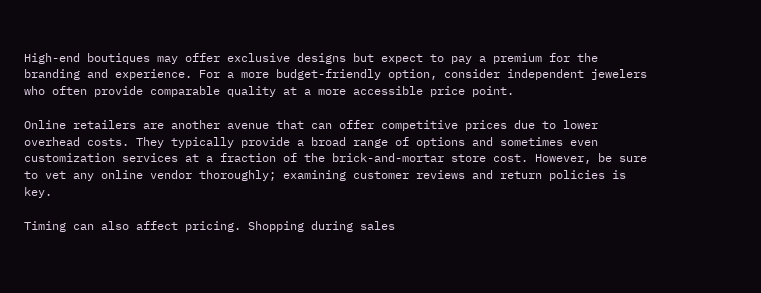High-end boutiques may offer exclusive designs but expect to pay a premium for the branding and experience. For a more budget-friendly option, consider independent jewelers who often provide comparable quality at a more accessible price point.

Online retailers are another avenue that can offer competitive prices due to lower overhead costs. They typically provide a broad range of options and sometimes even customization services at a fraction of the brick-and-mortar store cost. However, be sure to vet any online vendor thoroughly; examining customer reviews and return policies is key.

Timing can also affect pricing. Shopping during sales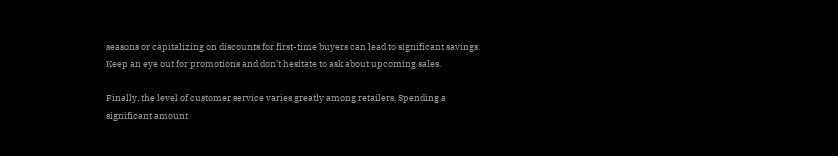seasons or capitalizing on discounts for first-time buyers can lead to significant savings. Keep an eye out for promotions and don’t hesitate to ask about upcoming sales.

Finally, the level of customer service varies greatly among retailers. Spending a significant amount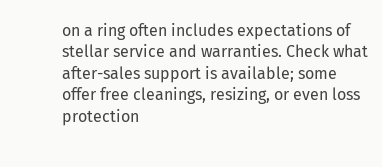on a ring often includes expectations of stellar service and warranties. Check what after-sales support is available; some offer free cleanings, resizing, or even loss protection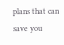plans that can save you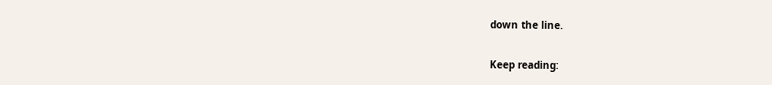down the line.

Keep reading: